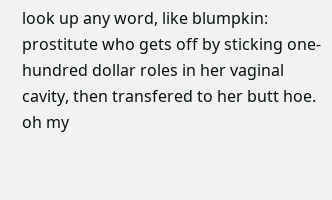look up any word, like blumpkin:
prostitute who gets off by sticking one-hundred dollar roles in her vaginal cavity, then transfered to her butt hoe.
oh my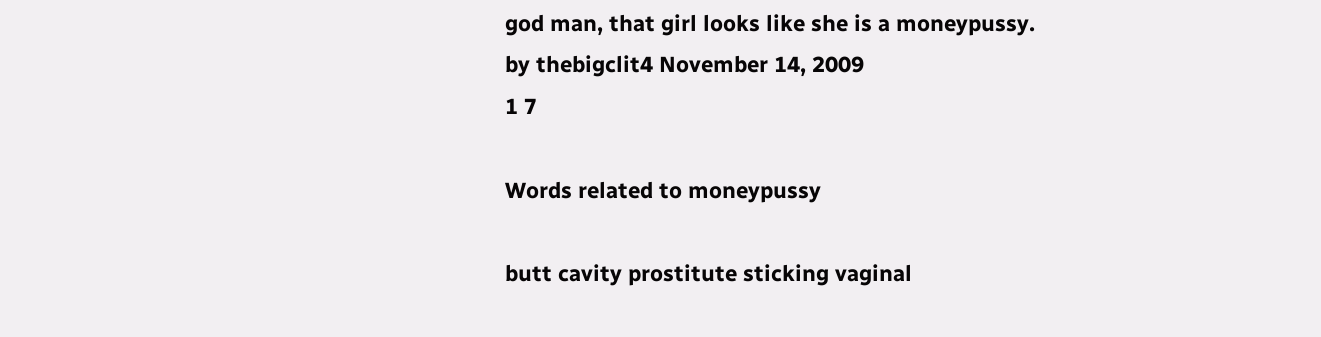god man, that girl looks like she is a moneypussy.
by thebigclit4 November 14, 2009
1 7

Words related to moneypussy

butt cavity prostitute sticking vaginal